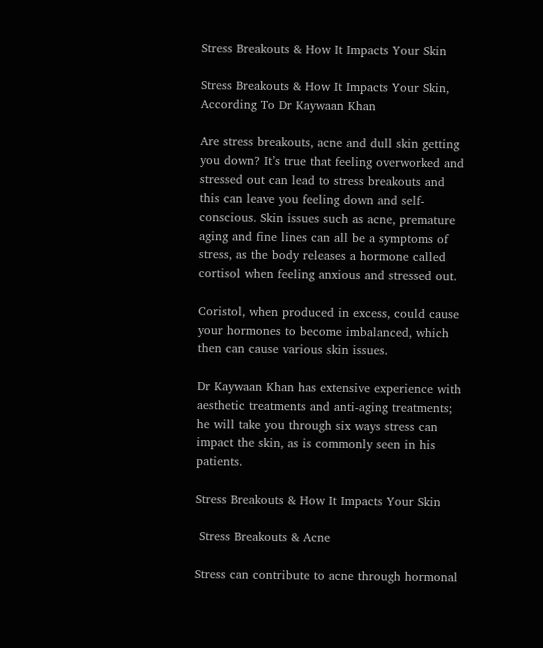Stress Breakouts & How It Impacts Your Skin

Stress Breakouts & How It Impacts Your Skin, According To Dr Kaywaan Khan

Are stress breakouts, acne and dull skin getting you down? It’s true that feeling overworked and stressed out can lead to stress breakouts and this can leave you feeling down and self-conscious. Skin issues such as acne, premature aging and fine lines can all be a symptoms of stress, as the body releases a hormone called cortisol when feeling anxious and stressed out.

Coristol, when produced in excess, could cause your hormones to become imbalanced, which then can cause various skin issues.

Dr Kaywaan Khan has extensive experience with aesthetic treatments and anti-aging treatments; he will take you through six ways stress can impact the skin, as is commonly seen in his patients.

Stress Breakouts & How It Impacts Your Skin

 Stress Breakouts & Acne

Stress can contribute to acne through hormonal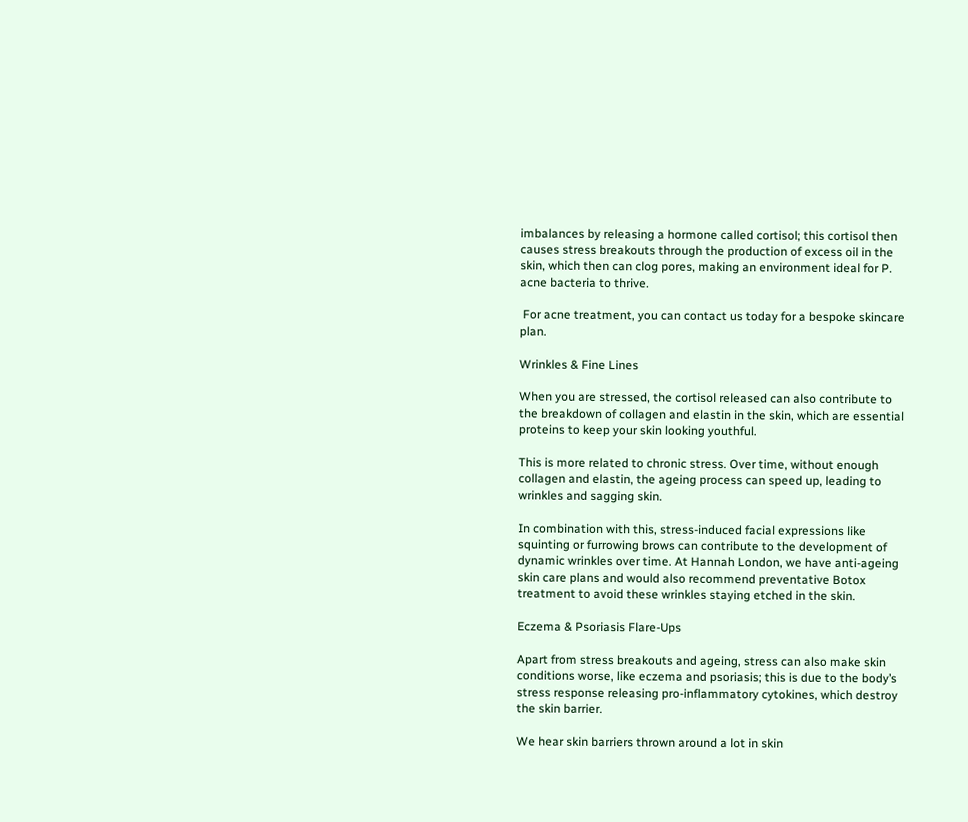imbalances by releasing a hormone called cortisol; this cortisol then causes stress breakouts through the production of excess oil in the skin, which then can clog pores, making an environment ideal for P. acne bacteria to thrive.

 For acne treatment, you can contact us today for a bespoke skincare plan.

Wrinkles & Fine Lines

When you are stressed, the cortisol released can also contribute to the breakdown of collagen and elastin in the skin, which are essential proteins to keep your skin looking youthful.

This is more related to chronic stress. Over time, without enough collagen and elastin, the ageing process can speed up, leading to wrinkles and sagging skin.

In combination with this, stress-induced facial expressions like squinting or furrowing brows can contribute to the development of dynamic wrinkles over time. At Hannah London, we have anti-ageing skin care plans and would also recommend preventative Botox treatment to avoid these wrinkles staying etched in the skin.

Eczema & Psoriasis Flare-Ups

Apart from stress breakouts and ageing, stress can also make skin conditions worse, like eczema and psoriasis; this is due to the body’s stress response releasing pro-inflammatory cytokines, which destroy the skin barrier.

We hear skin barriers thrown around a lot in skin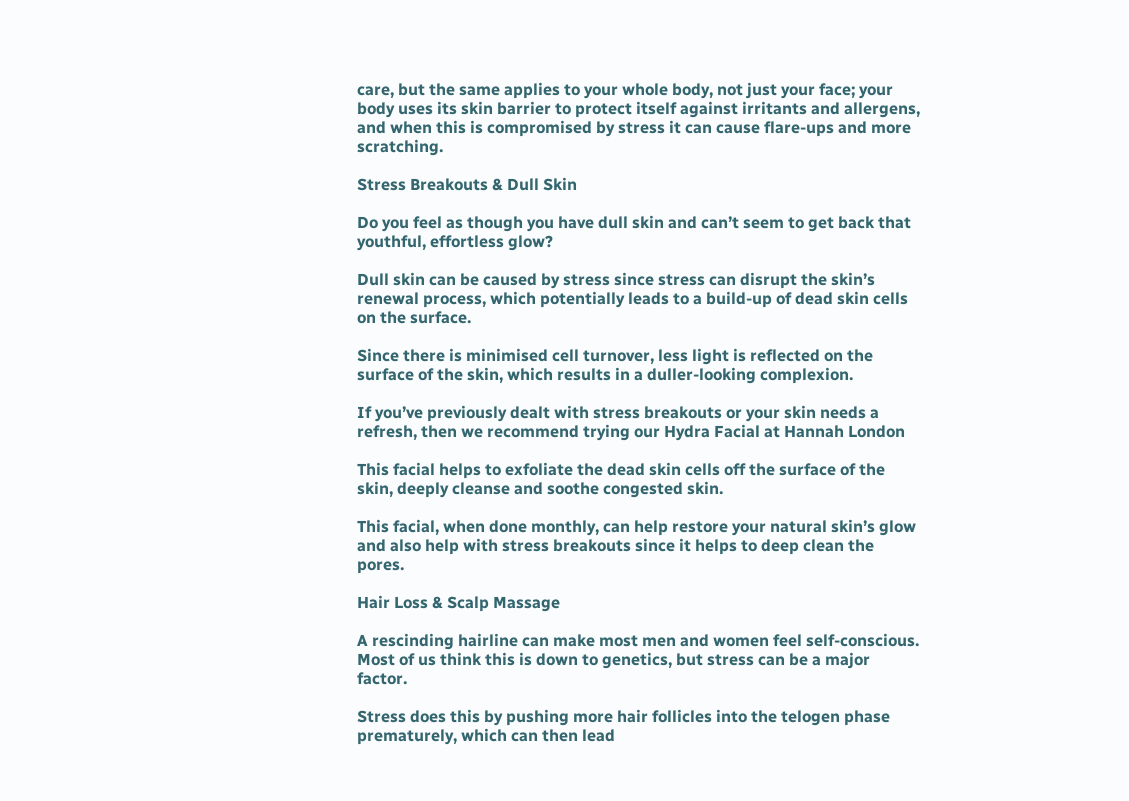care, but the same applies to your whole body, not just your face; your body uses its skin barrier to protect itself against irritants and allergens, and when this is compromised by stress it can cause flare-ups and more scratching.

Stress Breakouts & Dull Skin

Do you feel as though you have dull skin and can’t seem to get back that youthful, effortless glow?

Dull skin can be caused by stress since stress can disrupt the skin’s renewal process, which potentially leads to a build-up of dead skin cells on the surface.

Since there is minimised cell turnover, less light is reflected on the surface of the skin, which results in a duller-looking complexion.

If you’ve previously dealt with stress breakouts or your skin needs a refresh, then we recommend trying our Hydra Facial at Hannah London

This facial helps to exfoliate the dead skin cells off the surface of the skin, deeply cleanse and soothe congested skin.

This facial, when done monthly, can help restore your natural skin’s glow and also help with stress breakouts since it helps to deep clean the pores.

Hair Loss & Scalp Massage

A rescinding hairline can make most men and women feel self-conscious. Most of us think this is down to genetics, but stress can be a major factor.

Stress does this by pushing more hair follicles into the telogen phase prematurely, which can then lead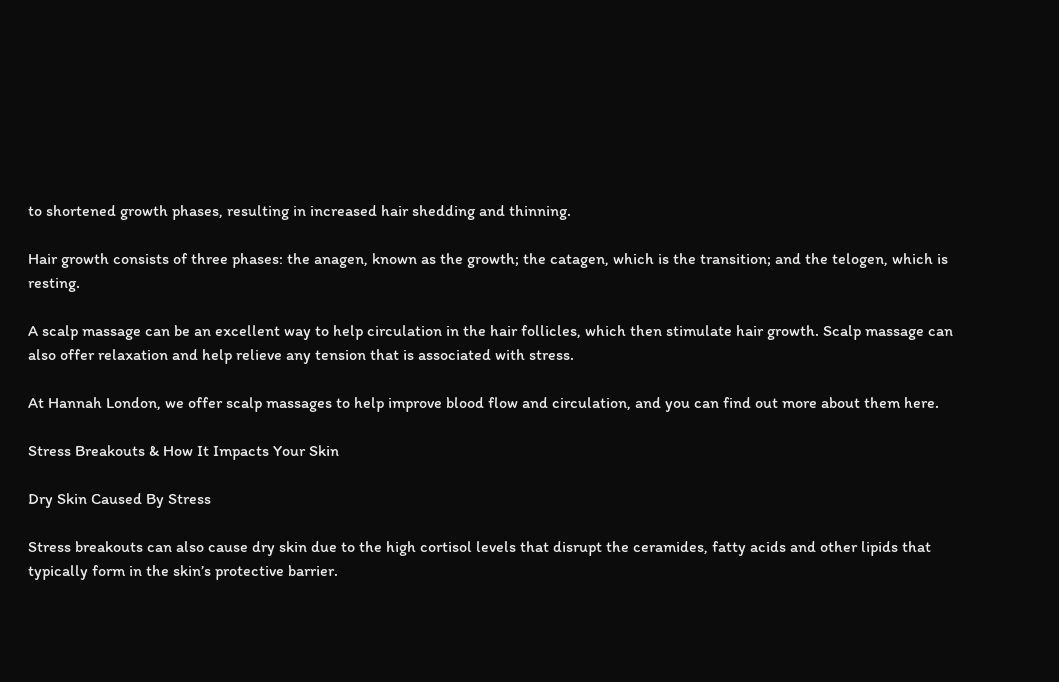to shortened growth phases, resulting in increased hair shedding and thinning.

Hair growth consists of three phases: the anagen, known as the growth; the catagen, which is the transition; and the telogen, which is resting.

A scalp massage can be an excellent way to help circulation in the hair follicles, which then stimulate hair growth. Scalp massage can also offer relaxation and help relieve any tension that is associated with stress.

At Hannah London, we offer scalp massages to help improve blood flow and circulation, and you can find out more about them here.

Stress Breakouts & How It Impacts Your Skin

Dry Skin Caused By Stress

Stress breakouts can also cause dry skin due to the high cortisol levels that disrupt the ceramides, fatty acids and other lipids that typically form in the skin’s protective barrier.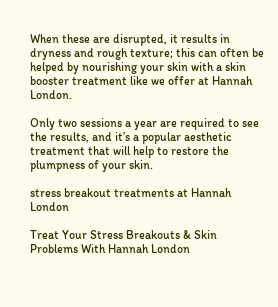When these are disrupted, it results in dryness and rough texture; this can often be helped by nourishing your skin with a skin booster treatment like we offer at Hannah London.

Only two sessions a year are required to see the results, and it’s a popular aesthetic treatment that will help to restore the plumpness of your skin.

stress breakout treatments at Hannah London

Treat Your Stress Breakouts & Skin Problems With Hannah London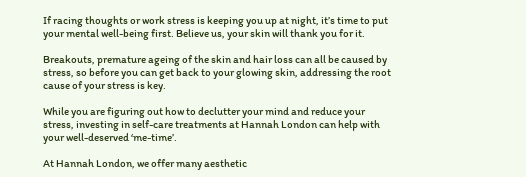If racing thoughts or work stress is keeping you up at night, it’s time to put your mental well-being first. Believe us, your skin will thank you for it.

Breakouts, premature ageing of the skin and hair loss can all be caused by stress, so before you can get back to your glowing skin, addressing the root cause of your stress is key.

While you are figuring out how to declutter your mind and reduce your stress, investing in self-care treatments at Hannah London can help with your well-deserved ‘me-time’.

At Hannah London, we offer many aesthetic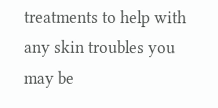treatments to help with any skin troubles you may be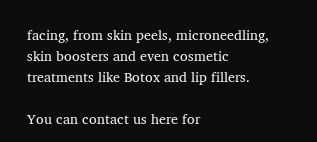facing, from skin peels, microneedling, skin boosters and even cosmetic treatments like Botox and lip fillers.

You can contact us here for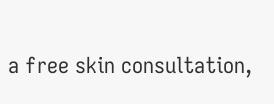a free skin consultation,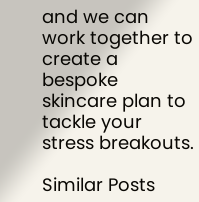and we can work together to create a bespoke skincare plan to tackle your stress breakouts.

Similar Posts